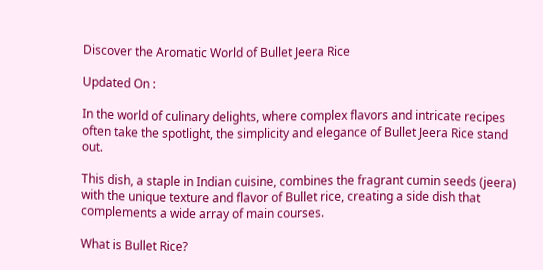Discover the Aromatic World of Bullet Jeera Rice

Updated On :

In the world of culinary delights, where complex flavors and intricate recipes often take the spotlight, the simplicity and elegance of Bullet Jeera Rice stand out.

This dish, a staple in Indian cuisine, combines the fragrant cumin seeds (jeera) with the unique texture and flavor of Bullet rice, creating a side dish that complements a wide array of main courses.

What is Bullet Rice?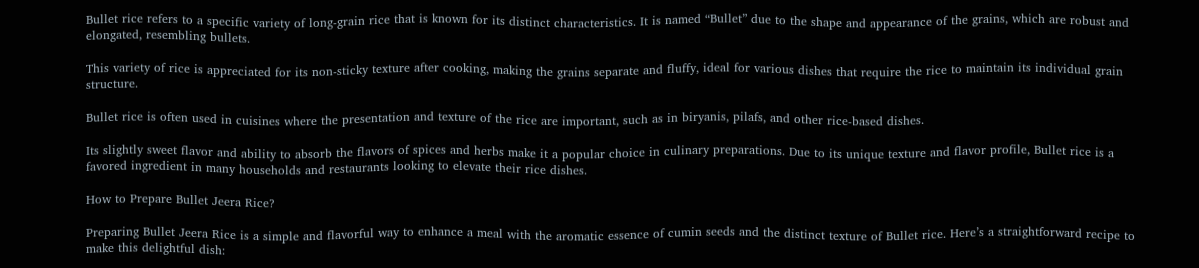Bullet rice refers to a specific variety of long-grain rice that is known for its distinct characteristics. It is named “Bullet” due to the shape and appearance of the grains, which are robust and elongated, resembling bullets.

This variety of rice is appreciated for its non-sticky texture after cooking, making the grains separate and fluffy, ideal for various dishes that require the rice to maintain its individual grain structure.

Bullet rice is often used in cuisines where the presentation and texture of the rice are important, such as in biryanis, pilafs, and other rice-based dishes.

Its slightly sweet flavor and ability to absorb the flavors of spices and herbs make it a popular choice in culinary preparations. Due to its unique texture and flavor profile, Bullet rice is a favored ingredient in many households and restaurants looking to elevate their rice dishes.

How to Prepare Bullet Jeera Rice?

Preparing Bullet Jeera Rice is a simple and flavorful way to enhance a meal with the aromatic essence of cumin seeds and the distinct texture of Bullet rice. Here’s a straightforward recipe to make this delightful dish: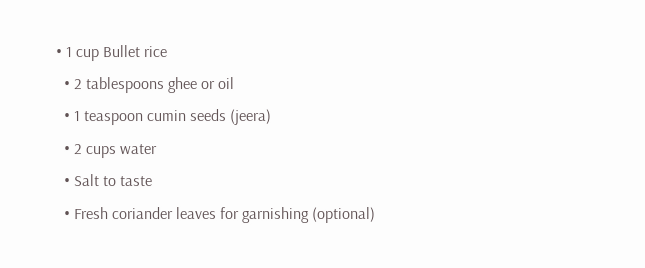• 1 cup Bullet rice
  • 2 tablespoons ghee or oil
  • 1 teaspoon cumin seeds (jeera)
  • 2 cups water
  • Salt to taste
  • Fresh coriander leaves for garnishing (optional)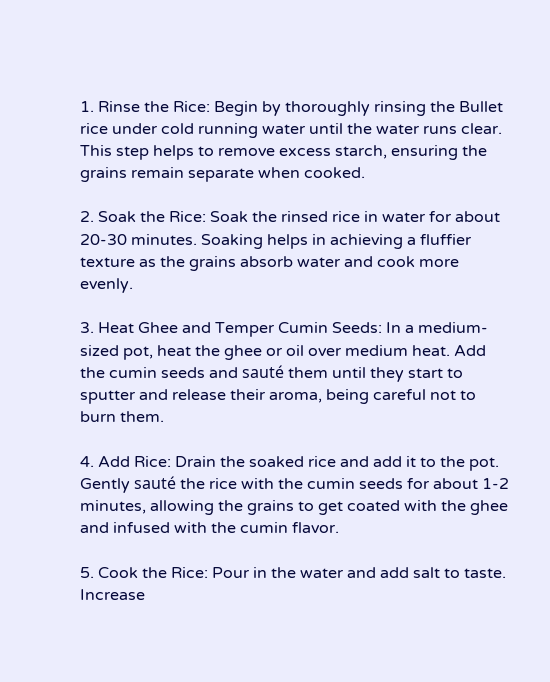1. Rinse the Rice: Begin by thoroughly rinsing the Bullet rice under cold running water until the water runs clear. This step helps to remove excess starch, ensuring the grains remain separate when cooked.

2. Soak the Rice: Soak the rinsed rice in water for about 20-30 minutes. Soaking helps in achieving a fluffier texture as the grains absorb water and cook more evenly.

3. Heat Ghee and Temper Cumin Seeds: In a medium-sized pot, heat the ghee or oil over medium heat. Add the cumin seeds and sauté them until they start to sputter and release their aroma, being careful not to burn them.

4. Add Rice: Drain the soaked rice and add it to the pot. Gently sauté the rice with the cumin seeds for about 1-2 minutes, allowing the grains to get coated with the ghee and infused with the cumin flavor.

5. Cook the Rice: Pour in the water and add salt to taste. Increase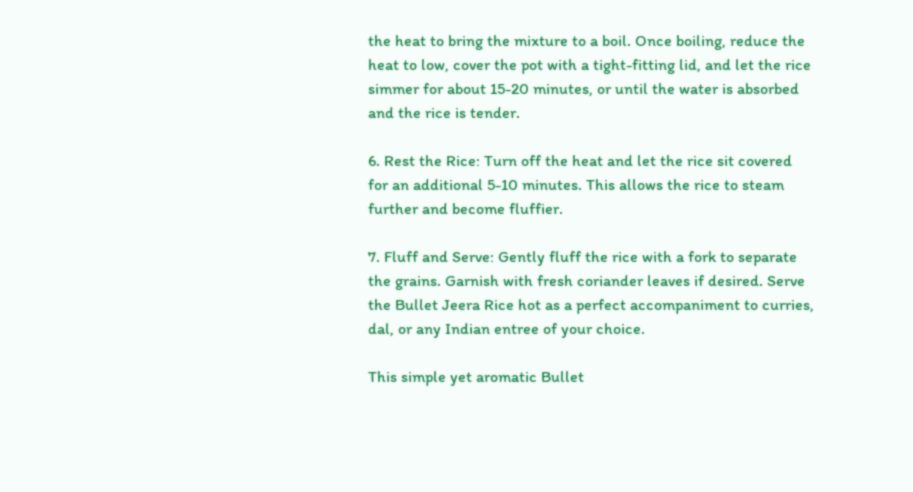the heat to bring the mixture to a boil. Once boiling, reduce the heat to low, cover the pot with a tight-fitting lid, and let the rice simmer for about 15-20 minutes, or until the water is absorbed and the rice is tender.

6. Rest the Rice: Turn off the heat and let the rice sit covered for an additional 5-10 minutes. This allows the rice to steam further and become fluffier.

7. Fluff and Serve: Gently fluff the rice with a fork to separate the grains. Garnish with fresh coriander leaves if desired. Serve the Bullet Jeera Rice hot as a perfect accompaniment to curries, dal, or any Indian entree of your choice.

This simple yet aromatic Bullet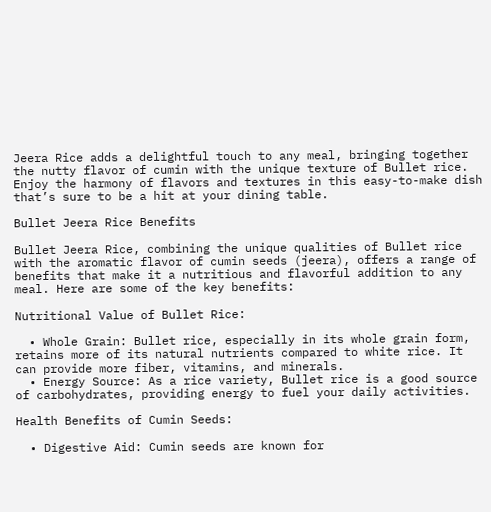Jeera Rice adds a delightful touch to any meal, bringing together the nutty flavor of cumin with the unique texture of Bullet rice. Enjoy the harmony of flavors and textures in this easy-to-make dish that’s sure to be a hit at your dining table.

Bullet Jeera Rice Benefits

Bullet Jeera Rice, combining the unique qualities of Bullet rice with the aromatic flavor of cumin seeds (jeera), offers a range of benefits that make it a nutritious and flavorful addition to any meal. Here are some of the key benefits:

Nutritional Value of Bullet Rice:

  • Whole Grain: Bullet rice, especially in its whole grain form, retains more of its natural nutrients compared to white rice. It can provide more fiber, vitamins, and minerals.
  • Energy Source: As a rice variety, Bullet rice is a good source of carbohydrates, providing energy to fuel your daily activities.

Health Benefits of Cumin Seeds:

  • Digestive Aid: Cumin seeds are known for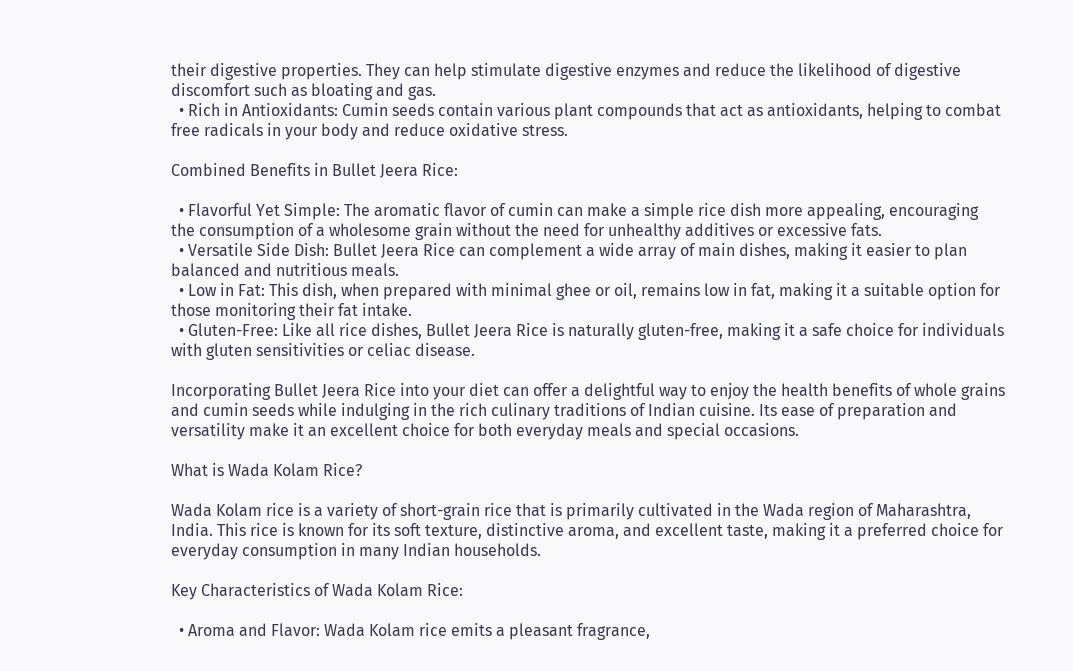their digestive properties. They can help stimulate digestive enzymes and reduce the likelihood of digestive discomfort such as bloating and gas.
  • Rich in Antioxidants: Cumin seeds contain various plant compounds that act as antioxidants, helping to combat free radicals in your body and reduce oxidative stress.

Combined Benefits in Bullet Jeera Rice:

  • Flavorful Yet Simple: The aromatic flavor of cumin can make a simple rice dish more appealing, encouraging the consumption of a wholesome grain without the need for unhealthy additives or excessive fats.
  • Versatile Side Dish: Bullet Jeera Rice can complement a wide array of main dishes, making it easier to plan balanced and nutritious meals.
  • Low in Fat: This dish, when prepared with minimal ghee or oil, remains low in fat, making it a suitable option for those monitoring their fat intake.
  • Gluten-Free: Like all rice dishes, Bullet Jeera Rice is naturally gluten-free, making it a safe choice for individuals with gluten sensitivities or celiac disease.

Incorporating Bullet Jeera Rice into your diet can offer a delightful way to enjoy the health benefits of whole grains and cumin seeds while indulging in the rich culinary traditions of Indian cuisine. Its ease of preparation and versatility make it an excellent choice for both everyday meals and special occasions.

What is Wada Kolam Rice?

Wada Kolam rice is a variety of short-grain rice that is primarily cultivated in the Wada region of Maharashtra, India. This rice is known for its soft texture, distinctive aroma, and excellent taste, making it a preferred choice for everyday consumption in many Indian households.

Key Characteristics of Wada Kolam Rice:

  • Aroma and Flavor: Wada Kolam rice emits a pleasant fragrance,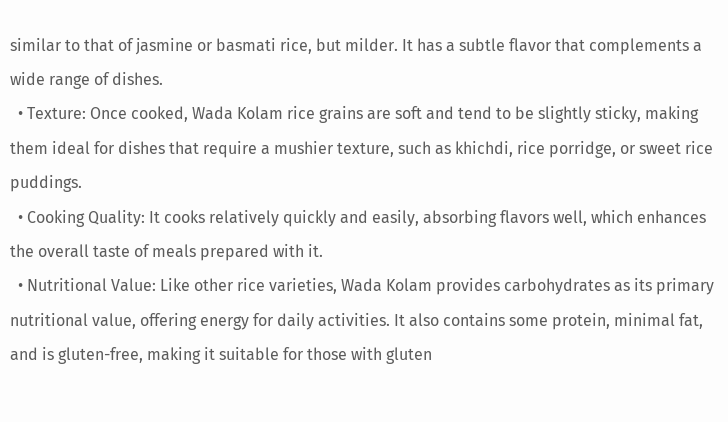similar to that of jasmine or basmati rice, but milder. It has a subtle flavor that complements a wide range of dishes.
  • Texture: Once cooked, Wada Kolam rice grains are soft and tend to be slightly sticky, making them ideal for dishes that require a mushier texture, such as khichdi, rice porridge, or sweet rice puddings.
  • Cooking Quality: It cooks relatively quickly and easily, absorbing flavors well, which enhances the overall taste of meals prepared with it.
  • Nutritional Value: Like other rice varieties, Wada Kolam provides carbohydrates as its primary nutritional value, offering energy for daily activities. It also contains some protein, minimal fat, and is gluten-free, making it suitable for those with gluten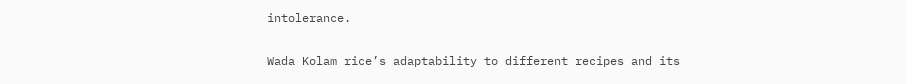intolerance.

Wada Kolam rice’s adaptability to different recipes and its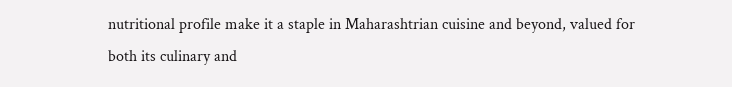nutritional profile make it a staple in Maharashtrian cuisine and beyond, valued for both its culinary and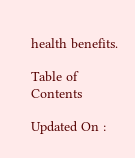health benefits.

Table of Contents

Updated On :